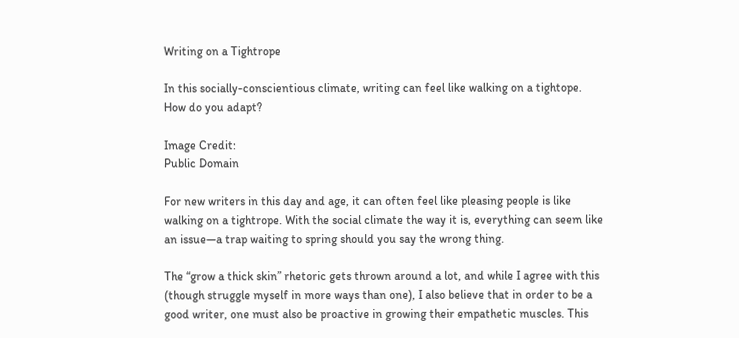Writing on a Tightrope

In this socially-conscientious climate, writing can feel like walking on a tightope. How do you adapt?

Image Credit:
Public Domain

For new writers in this day and age, it can often feel like pleasing people is like walking on a tightrope. With the social climate the way it is, everything can seem like an issue—a trap waiting to spring should you say the wrong thing.

The “grow a thick skin” rhetoric gets thrown around a lot, and while I agree with this (though struggle myself in more ways than one), I also believe that in order to be a good writer, one must also be proactive in growing their empathetic muscles. This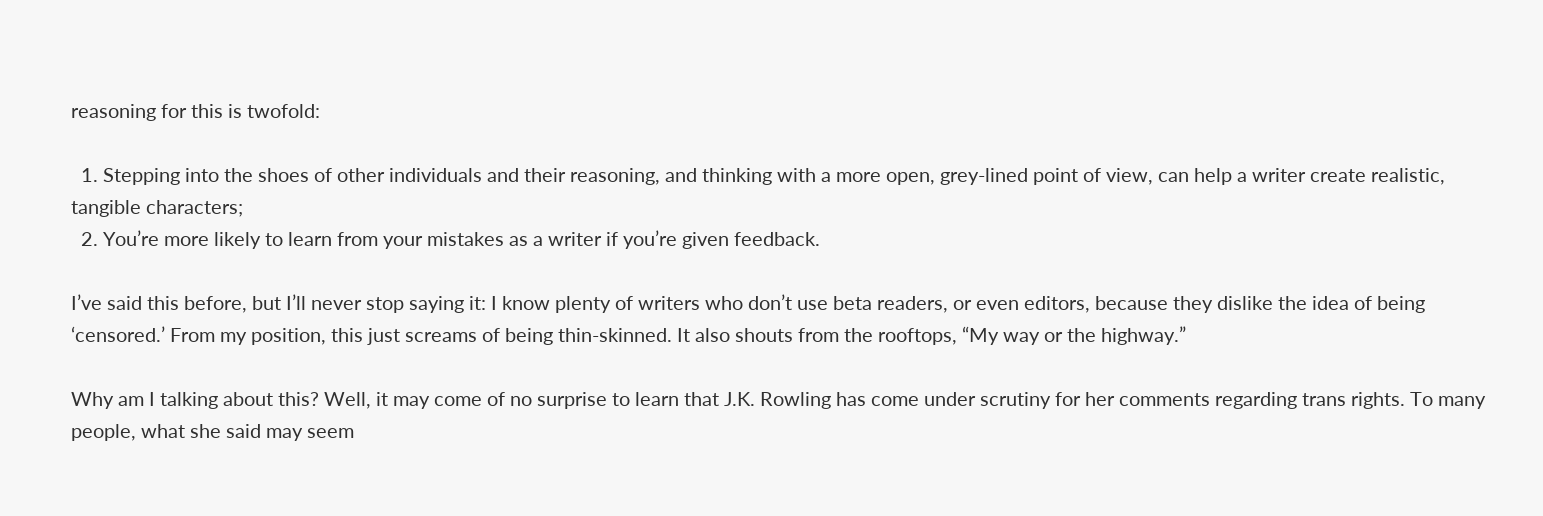reasoning for this is twofold:

  1. Stepping into the shoes of other individuals and their reasoning, and thinking with a more open, grey-lined point of view, can help a writer create realistic, tangible characters;
  2. You’re more likely to learn from your mistakes as a writer if you’re given feedback.

I’ve said this before, but I’ll never stop saying it: I know plenty of writers who don’t use beta readers, or even editors, because they dislike the idea of being ‘censored.’ From my position, this just screams of being thin-skinned. It also shouts from the rooftops, “My way or the highway.”

Why am I talking about this? Well, it may come of no surprise to learn that J.K. Rowling has come under scrutiny for her comments regarding trans rights. To many people, what she said may seem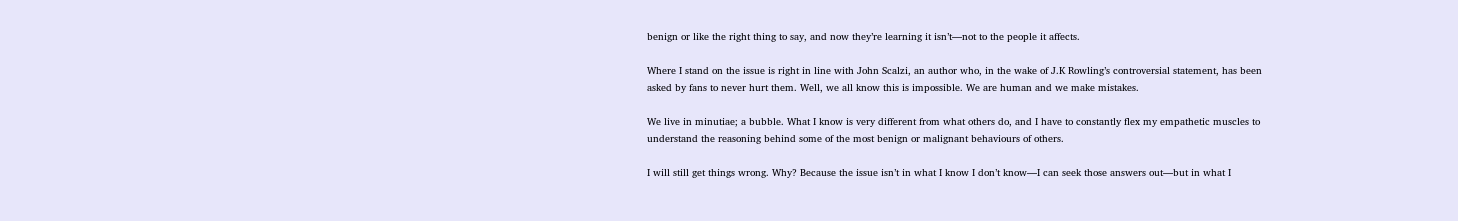benign or like the right thing to say, and now they’re learning it isn’t—not to the people it affects.

Where I stand on the issue is right in line with John Scalzi, an author who, in the wake of J.K Rowling’s controversial statement, has been asked by fans to never hurt them. Well, we all know this is impossible. We are human and we make mistakes.

We live in minutiae; a bubble. What I know is very different from what others do, and I have to constantly flex my empathetic muscles to understand the reasoning behind some of the most benign or malignant behaviours of others.

I will still get things wrong. Why? Because the issue isn’t in what I know I don’t know—I can seek those answers out—but in what I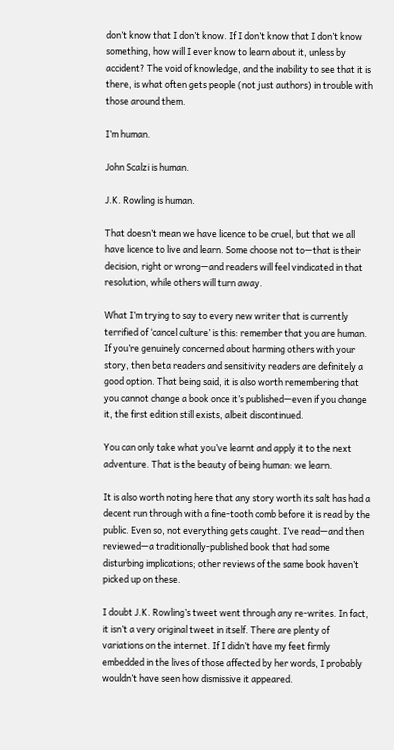don’t know that I don’t know. If I don’t know that I don’t know something, how will I ever know to learn about it, unless by accident? The void of knowledge, and the inability to see that it is there, is what often gets people (not just authors) in trouble with those around them.

I’m human.

John Scalzi is human.

J.K. Rowling is human.

That doesn’t mean we have licence to be cruel, but that we all have licence to live and learn. Some choose not to—that is their decision, right or wrong—and readers will feel vindicated in that resolution, while others will turn away.

What I’m trying to say to every new writer that is currently terrified of ‘cancel culture’ is this: remember that you are human. If you’re genuinely concerned about harming others with your story, then beta readers and sensitivity readers are definitely a good option. That being said, it is also worth remembering that you cannot change a book once it’s published—even if you change it, the first edition still exists, albeit discontinued.

You can only take what you’ve learnt and apply it to the next adventure. That is the beauty of being human: we learn.

It is also worth noting here that any story worth its salt has had a decent run through with a fine-tooth comb before it is read by the public. Even so, not everything gets caught. I’ve read—and then reviewed—a traditionally-published book that had some disturbing implications; other reviews of the same book haven’t picked up on these.

I doubt J.K. Rowling’s tweet went through any re-writes. In fact, it isn’t a very original tweet in itself. There are plenty of variations on the internet. If I didn’t have my feet firmly embedded in the lives of those affected by her words, I probably wouldn’t have seen how dismissive it appeared.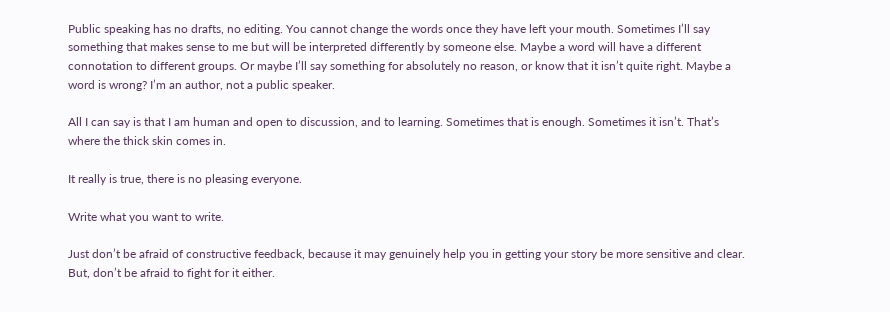Public speaking has no drafts, no editing. You cannot change the words once they have left your mouth. Sometimes I’ll say something that makes sense to me but will be interpreted differently by someone else. Maybe a word will have a different connotation to different groups. Or maybe I’ll say something for absolutely no reason, or know that it isn’t quite right. Maybe a word is wrong? I’m an author, not a public speaker.

All I can say is that I am human and open to discussion, and to learning. Sometimes that is enough. Sometimes it isn’t. That’s where the thick skin comes in.

It really is true, there is no pleasing everyone.

Write what you want to write.

Just don’t be afraid of constructive feedback, because it may genuinely help you in getting your story be more sensitive and clear. But, don’t be afraid to fight for it either.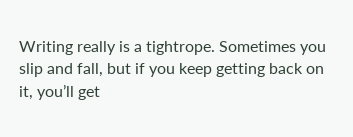Writing really is a tightrope. Sometimes you slip and fall, but if you keep getting back on it, you’ll get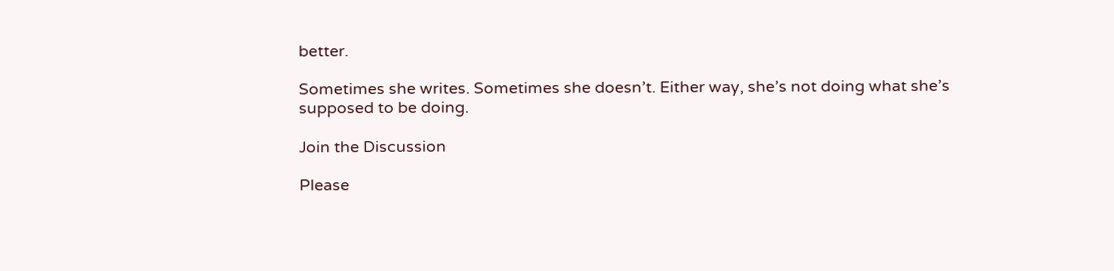better.

Sometimes she writes. Sometimes she doesn’t. Either way, she’s not doing what she’s supposed to be doing.

Join the Discussion

Please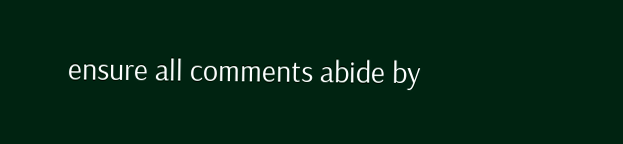ensure all comments abide by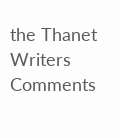the Thanet Writers Comments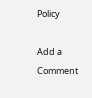Policy

Add a Comment